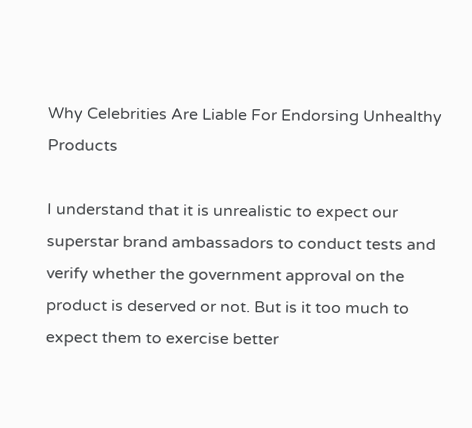Why Celebrities Are Liable For Endorsing Unhealthy Products

I understand that it is unrealistic to expect our superstar brand ambassadors to conduct tests and verify whether the government approval on the product is deserved or not. But is it too much to expect them to exercise better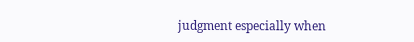judgment especially when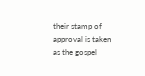their stamp of approval is taken as the gospel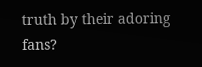truth by their adoring fans?